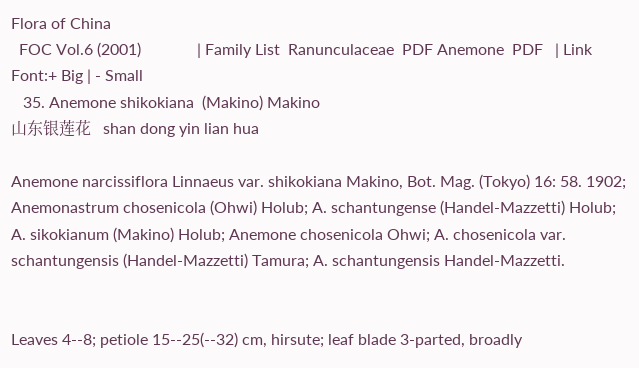Flora of China
  FOC Vol.6 (2001)              | Family List  Ranunculaceae  PDF Anemone  PDF   | Link Font:+ Big | - Small
   35. Anemone shikokiana  (Makino) Makino
山东银莲花   shan dong yin lian hua

Anemone narcissiflora Linnaeus var. shikokiana Makino, Bot. Mag. (Tokyo) 16: 58. 1902; Anemonastrum chosenicola (Ohwi) Holub; A. schantungense (Handel-Mazzetti) Holub; A. sikokianum (Makino) Holub; Anemone chosenicola Ohwi; A. chosenicola var. schantungensis (Handel-Mazzetti) Tamura; A. schantungensis Handel-Mazzetti.


Leaves 4--8; petiole 15--25(--32) cm, hirsute; leaf blade 3-parted, broadly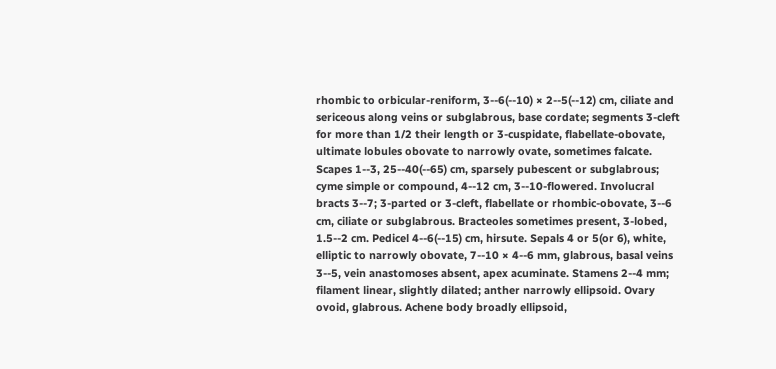rhombic to orbicular-reniform, 3--6(--10) × 2--5(--12) cm, ciliate and sericeous along veins or subglabrous, base cordate; segments 3-cleft for more than 1/2 their length or 3-cuspidate, flabellate-obovate, ultimate lobules obovate to narrowly ovate, sometimes falcate. Scapes 1--3, 25--40(--65) cm, sparsely pubescent or subglabrous; cyme simple or compound, 4--12 cm, 3--10-flowered. Involucral bracts 3--7; 3-parted or 3-cleft, flabellate or rhombic-obovate, 3--6 cm, ciliate or subglabrous. Bracteoles sometimes present, 3-lobed, 1.5--2 cm. Pedicel 4--6(--15) cm, hirsute. Sepals 4 or 5(or 6), white, elliptic to narrowly obovate, 7--10 × 4--6 mm, glabrous, basal veins 3--5, vein anastomoses absent, apex acuminate. Stamens 2--4 mm; filament linear, slightly dilated; anther narrowly ellipsoid. Ovary ovoid, glabrous. Achene body broadly ellipsoid,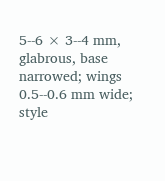5--6 × 3--4 mm, glabrous, base narrowed; wings 0.5--0.6 mm wide; style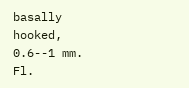basally hooked, 0.6--1 mm. Fl.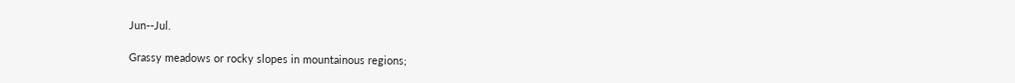Jun--Jul.

Grassy meadows or rocky slopes in mountainous regions;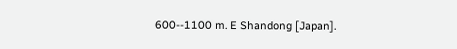600--1100 m. E Shandong [Japan].